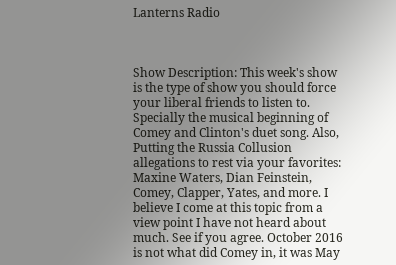Lanterns Radio



Show Description: This week's show is the type of show you should force your liberal friends to listen to. Specially the musical beginning of Comey and Clinton's duet song. Also, Putting the Russia Collusion allegations to rest via your favorites: Maxine Waters, Dian Feinstein, Comey, Clapper, Yates, and more. I believe I come at this topic from a view point I have not heard about much. See if you agree. October 2016 is not what did Comey in, it was May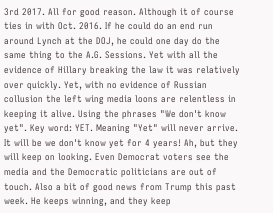3rd 2017. All for good reason. Although it of course ties in with Oct. 2016. If he could do an end run around Lynch at the DOJ, he could one day do the same thing to the A.G. Sessions. Yet with all the evidence of Hillary breaking the law it was relatively over quickly. Yet, with no evidence of Russian collusion the left wing media loons are relentless in keeping it alive. Using the phrases "We don't know yet". Key word: YET. Meaning "Yet" will never arrive. It will be we don't know yet for 4 years! Ah, but they will keep on looking. Even Democrat voters see the media and the Democratic politicians are out of touch. Also a bit of good news from Trump this past week. He keeps winning, and they keep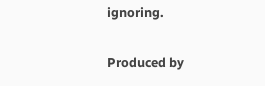ignoring.

Produced by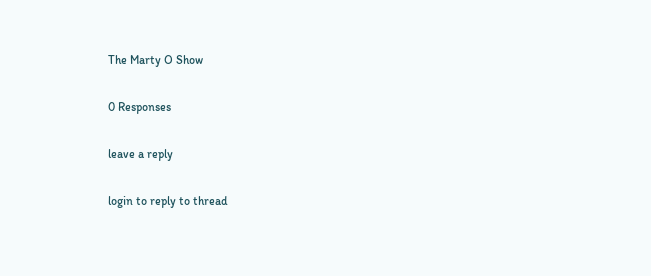The Marty O Show

0 Responses

leave a reply

login to reply to thread